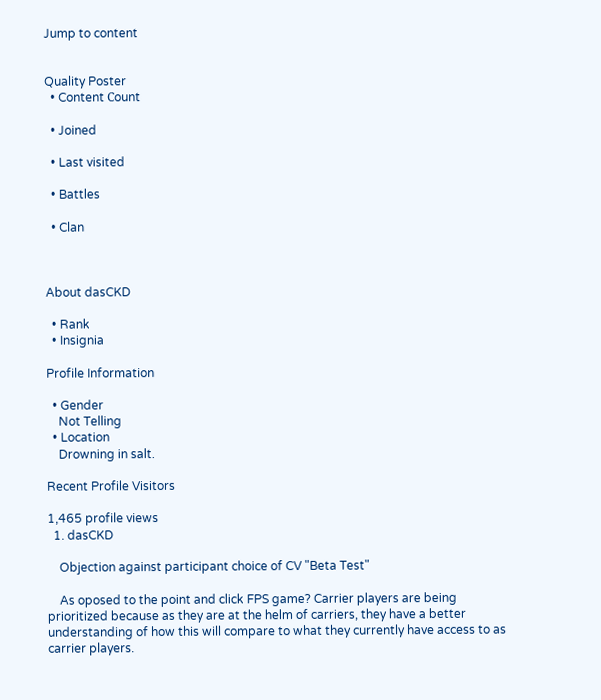Jump to content


Quality Poster
  • Content Сount

  • Joined

  • Last visited

  • Battles

  • Clan



About dasCKD

  • Rank
  • Insignia

Profile Information

  • Gender
    Not Telling
  • Location
    Drowning in salt.

Recent Profile Visitors

1,465 profile views
  1. dasCKD

    Objection against participant choice of CV "Beta Test"

    As oposed to the point and click FPS game? Carrier players are being prioritized because as they are at the helm of carriers, they have a better understanding of how this will compare to what they currently have access to as carrier players.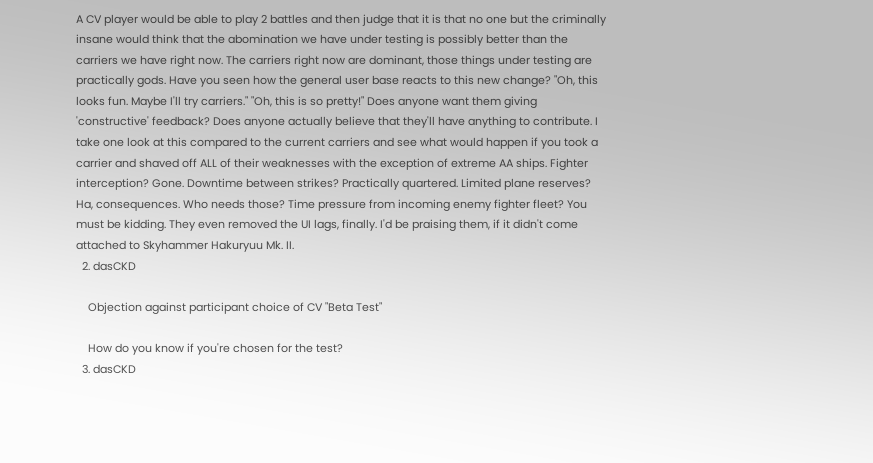A CV player would be able to play 2 battles and then judge that it is that no one but the criminally insane would think that the abomination we have under testing is possibly better than the carriers we have right now. The carriers right now are dominant, those things under testing are practically gods. Have you seen how the general user base reacts to this new change? "Oh, this looks fun. Maybe I'll try carriers." "Oh, this is so pretty!" Does anyone want them giving 'constructive' feedback? Does anyone actually believe that they'll have anything to contribute. I take one look at this compared to the current carriers and see what would happen if you took a carrier and shaved off ALL of their weaknesses with the exception of extreme AA ships. Fighter interception? Gone. Downtime between strikes? Practically quartered. Limited plane reserves? Ha, consequences. Who needs those? Time pressure from incoming enemy fighter fleet? You must be kidding. They even removed the UI lags, finally. I'd be praising them, if it didn't come attached to Skyhammer Hakuryuu Mk. II.
  2. dasCKD

    Objection against participant choice of CV "Beta Test"

    How do you know if you're chosen for the test?
  3. dasCKD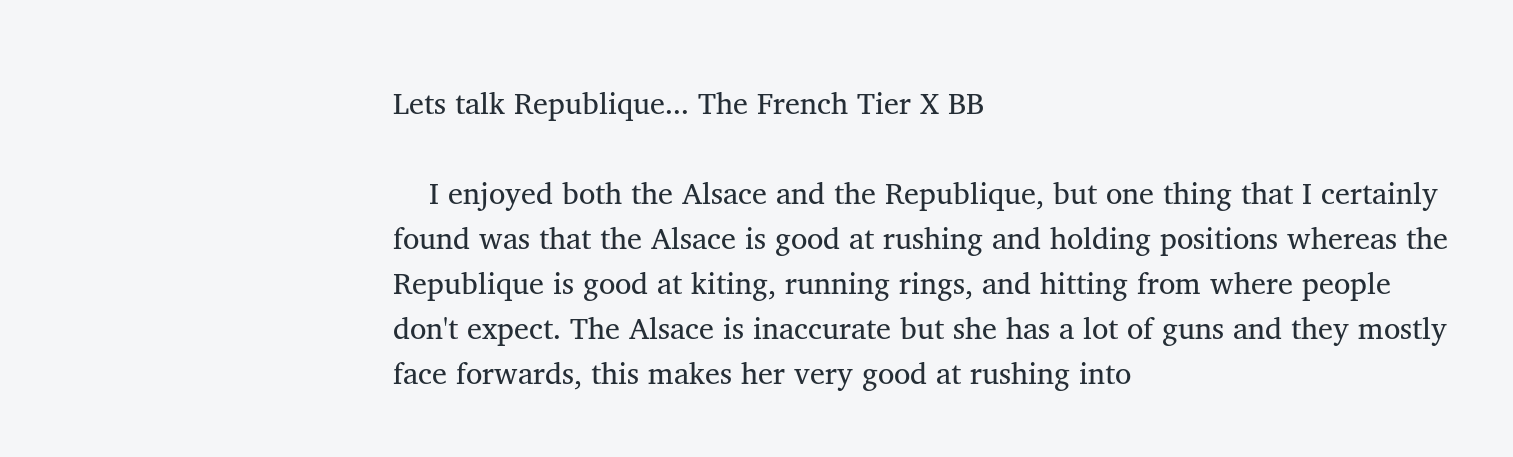Lets talk Republique... The French Tier X BB

    I enjoyed both the Alsace and the Republique, but one thing that I certainly found was that the Alsace is good at rushing and holding positions whereas the Republique is good at kiting, running rings, and hitting from where people don't expect. The Alsace is inaccurate but she has a lot of guns and they mostly face forwards, this makes her very good at rushing into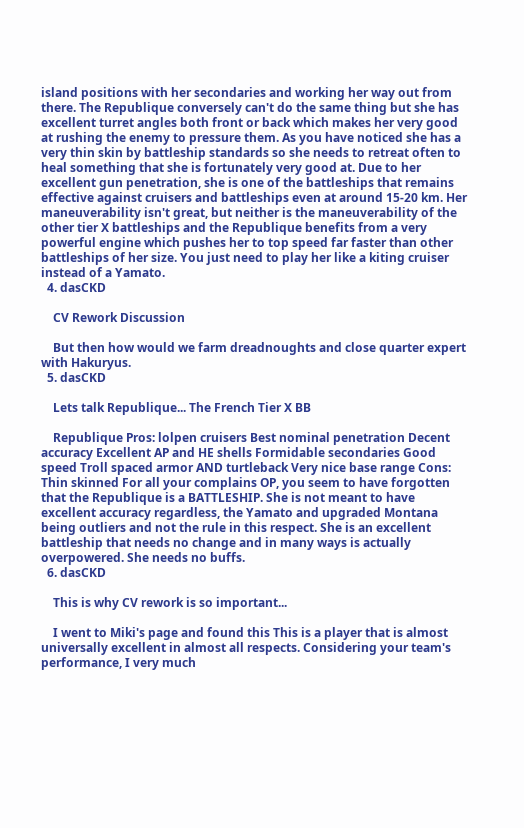island positions with her secondaries and working her way out from there. The Republique conversely can't do the same thing but she has excellent turret angles both front or back which makes her very good at rushing the enemy to pressure them. As you have noticed she has a very thin skin by battleship standards so she needs to retreat often to heal something that she is fortunately very good at. Due to her excellent gun penetration, she is one of the battleships that remains effective against cruisers and battleships even at around 15-20 km. Her maneuverability isn't great, but neither is the maneuverability of the other tier X battleships and the Republique benefits from a very powerful engine which pushes her to top speed far faster than other battleships of her size. You just need to play her like a kiting cruiser instead of a Yamato.
  4. dasCKD

    CV Rework Discussion

    But then how would we farm dreadnoughts and close quarter expert with Hakuryus.
  5. dasCKD

    Lets talk Republique... The French Tier X BB

    Republique Pros: lolpen cruisers Best nominal penetration Decent accuracy Excellent AP and HE shells Formidable secondaries Good speed Troll spaced armor AND turtleback Very nice base range Cons: Thin skinned For all your complains OP, you seem to have forgotten that the Republique is a BATTLESHIP. She is not meant to have excellent accuracy regardless, the Yamato and upgraded Montana being outliers and not the rule in this respect. She is an excellent battleship that needs no change and in many ways is actually overpowered. She needs no buffs.
  6. dasCKD

    This is why CV rework is so important...

    I went to Miki's page and found this This is a player that is almost universally excellent in almost all respects. Considering your team's performance, I very much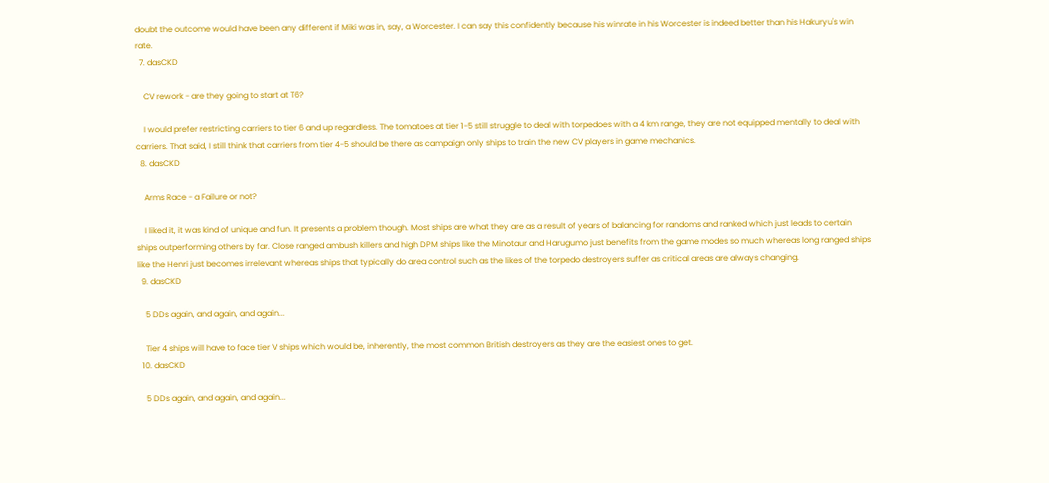doubt the outcome would have been any different if Miki was in, say, a Worcester. I can say this confidently because his winrate in his Worcester is indeed better than his Hakuryu's win rate.
  7. dasCKD

    CV rework - are they going to start at T6?

    I would prefer restricting carriers to tier 6 and up regardless. The tomatoes at tier 1-5 still struggle to deal with torpedoes with a 4 km range, they are not equipped mentally to deal with carriers. That said, I still think that carriers from tier 4-5 should be there as campaign only ships to train the new CV players in game mechanics.
  8. dasCKD

    Arms Race - a Failure or not?

    I liked it, it was kind of unique and fun. It presents a problem though. Most ships are what they are as a result of years of balancing for randoms and ranked which just leads to certain ships outperforming others by far. Close ranged ambush killers and high DPM ships like the Minotaur and Harugumo just benefits from the game modes so much whereas long ranged ships like the Henri just becomes irrelevant whereas ships that typically do area control such as the likes of the torpedo destroyers suffer as critical areas are always changing.
  9. dasCKD

    5 DDs again, and again, and again...

    Tier 4 ships will have to face tier V ships which would be, inherently, the most common British destroyers as they are the easiest ones to get.
  10. dasCKD

    5 DDs again, and again, and again...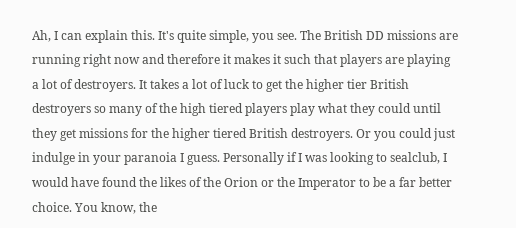Ah, I can explain this. It's quite simple, you see. The British DD missions are running right now and therefore it makes it such that players are playing a lot of destroyers. It takes a lot of luck to get the higher tier British destroyers so many of the high tiered players play what they could until they get missions for the higher tiered British destroyers. Or you could just indulge in your paranoia I guess. Personally if I was looking to sealclub, I would have found the likes of the Orion or the Imperator to be a far better choice. You know, the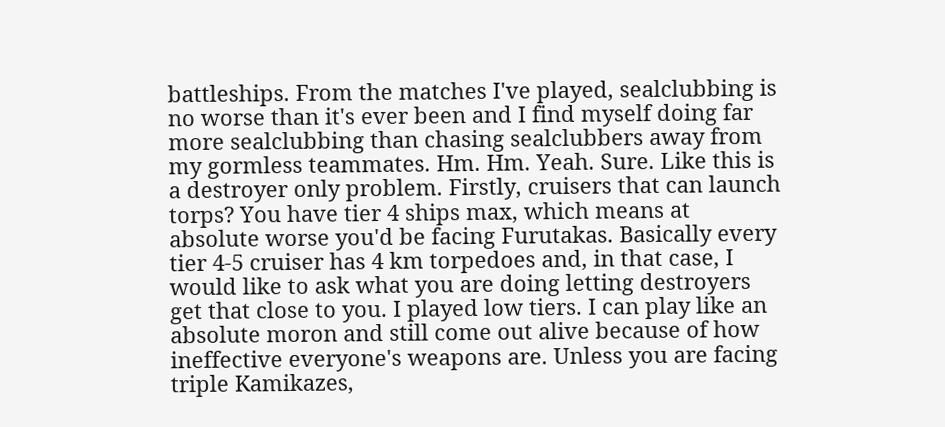battleships. From the matches I've played, sealclubbing is no worse than it's ever been and I find myself doing far more sealclubbing than chasing sealclubbers away from my gormless teammates. Hm. Hm. Yeah. Sure. Like this is a destroyer only problem. Firstly, cruisers that can launch torps? You have tier 4 ships max, which means at absolute worse you'd be facing Furutakas. Basically every tier 4-5 cruiser has 4 km torpedoes and, in that case, I would like to ask what you are doing letting destroyers get that close to you. I played low tiers. I can play like an absolute moron and still come out alive because of how ineffective everyone's weapons are. Unless you are facing triple Kamikazes,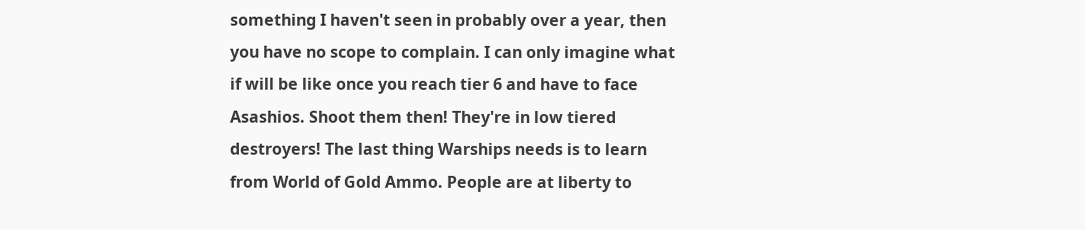something I haven't seen in probably over a year, then you have no scope to complain. I can only imagine what if will be like once you reach tier 6 and have to face Asashios. Shoot them then! They're in low tiered destroyers! The last thing Warships needs is to learn from World of Gold Ammo. People are at liberty to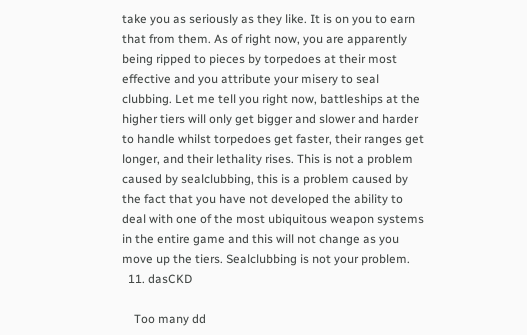take you as seriously as they like. It is on you to earn that from them. As of right now, you are apparently being ripped to pieces by torpedoes at their most effective and you attribute your misery to seal clubbing. Let me tell you right now, battleships at the higher tiers will only get bigger and slower and harder to handle whilst torpedoes get faster, their ranges get longer, and their lethality rises. This is not a problem caused by sealclubbing, this is a problem caused by the fact that you have not developed the ability to deal with one of the most ubiquitous weapon systems in the entire game and this will not change as you move up the tiers. Sealclubbing is not your problem.
  11. dasCKD

    Too many dd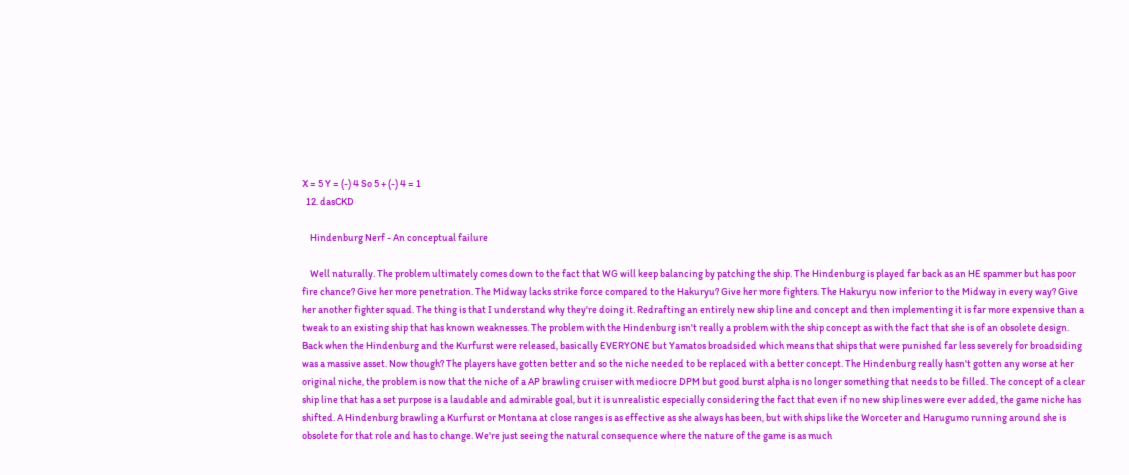X = 5 Y = (-) 4 So 5 + (-) 4 = 1
  12. dasCKD

    Hindenburg Nerf - An conceptual failure

    Well naturally. The problem ultimately comes down to the fact that WG will keep balancing by patching the ship. The Hindenburg is played far back as an HE spammer but has poor fire chance? Give her more penetration. The Midway lacks strike force compared to the Hakuryu? Give her more fighters. The Hakuryu now inferior to the Midway in every way? Give her another fighter squad. The thing is that I understand why they're doing it. Redrafting an entirely new ship line and concept and then implementing it is far more expensive than a tweak to an existing ship that has known weaknesses. The problem with the Hindenburg isn't really a problem with the ship concept as with the fact that she is of an obsolete design. Back when the Hindenburg and the Kurfurst were released, basically EVERYONE but Yamatos broadsided which means that ships that were punished far less severely for broadsiding was a massive asset. Now though? The players have gotten better and so the niche needed to be replaced with a better concept. The Hindenburg really hasn't gotten any worse at her original niche, the problem is now that the niche of a AP brawling cruiser with mediocre DPM but good burst alpha is no longer something that needs to be filled. The concept of a clear ship line that has a set purpose is a laudable and admirable goal, but it is unrealistic especially considering the fact that even if no new ship lines were ever added, the game niche has shifted. A Hindenburg brawling a Kurfurst or Montana at close ranges is as effective as she always has been, but with ships like the Worceter and Harugumo running around she is obsolete for that role and has to change. We're just seeing the natural consequence where the nature of the game is as much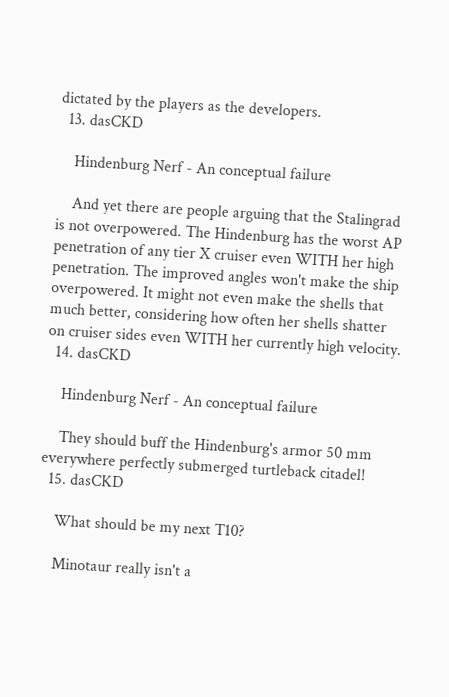dictated by the players as the developers.
  13. dasCKD

    Hindenburg Nerf - An conceptual failure

    And yet there are people arguing that the Stalingrad is not overpowered. The Hindenburg has the worst AP penetration of any tier X cruiser even WITH her high penetration. The improved angles won't make the ship overpowered. It might not even make the shells that much better, considering how often her shells shatter on cruiser sides even WITH her currently high velocity.
  14. dasCKD

    Hindenburg Nerf - An conceptual failure

    They should buff the Hindenburg's armor 50 mm everywhere perfectly submerged turtleback citadel!
  15. dasCKD

    What should be my next T10?

    Minotaur really isn't a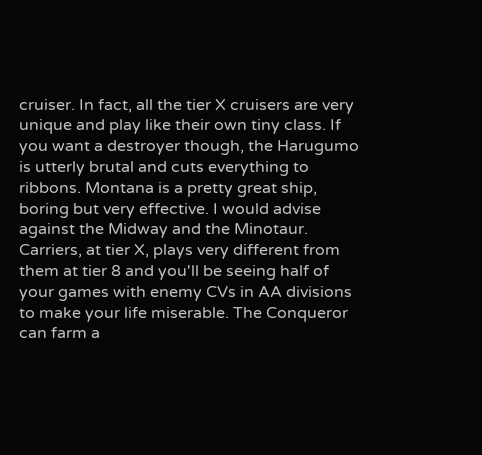cruiser. In fact, all the tier X cruisers are very unique and play like their own tiny class. If you want a destroyer though, the Harugumo is utterly brutal and cuts everything to ribbons. Montana is a pretty great ship, boring but very effective. I would advise against the Midway and the Minotaur. Carriers, at tier X, plays very different from them at tier 8 and you'll be seeing half of your games with enemy CVs in AA divisions to make your life miserable. The Conqueror can farm a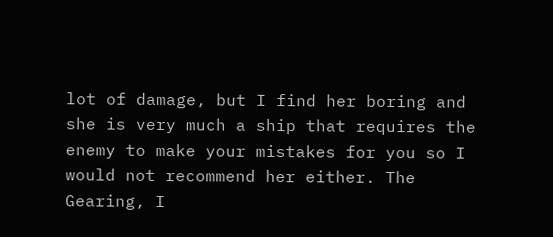lot of damage, but I find her boring and she is very much a ship that requires the enemy to make your mistakes for you so I would not recommend her either. The Gearing, I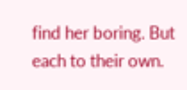find her boring. But each to their own.